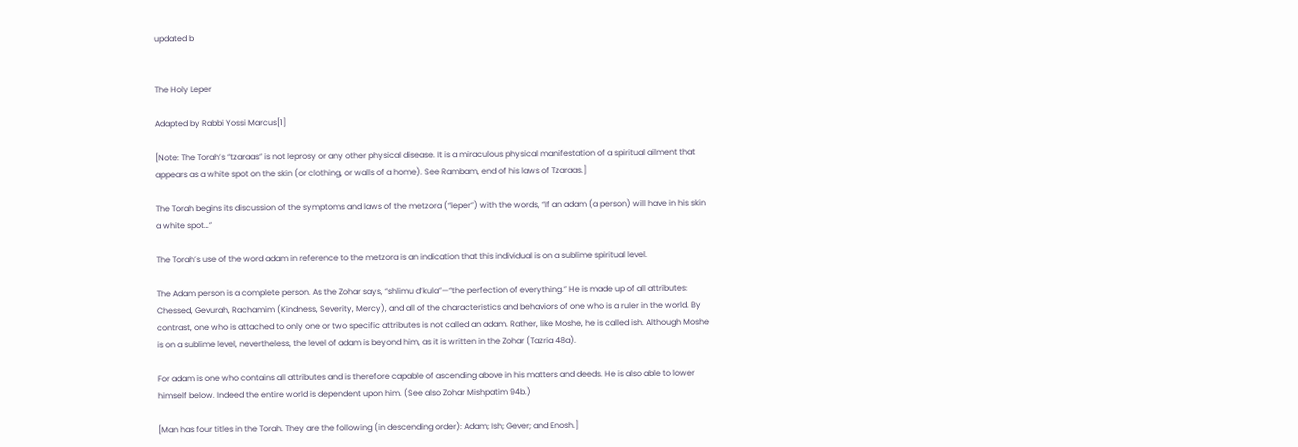updated b


The Holy Leper

Adapted by Rabbi Yossi Marcus[1]

[Note: The Torah’s “tzaraas” is not leprosy or any other physical disease. It is a miraculous physical manifestation of a spiritual ailment that appears as a white spot on the skin (or clothing, or walls of a home). See Rambam, end of his laws of Tzaraas.]

The Torah begins its discussion of the symptoms and laws of the metzora (“leper”) with the words, “If an adam (a person) will have in his skin a white spot…”

The Torah’s use of the word adam in reference to the metzora is an indication that this individual is on a sublime spiritual level.

The Adam person is a complete person. As the Zohar says, “shlimu d’kula”—“the perfection of everything.” He is made up of all attributes: Chessed, Gevurah, Rachamim (Kindness, Severity, Mercy), and all of the characteristics and behaviors of one who is a ruler in the world. By contrast, one who is attached to only one or two specific attributes is not called an adam. Rather, like Moshe, he is called ish. Although Moshe is on a sublime level, nevertheless, the level of adam is beyond him, as it is written in the Zohar (Tazria 48a).

For adam is one who contains all attributes and is therefore capable of ascending above in his matters and deeds. He is also able to lower himself below. Indeed the entire world is dependent upon him. (See also Zohar Mishpatim 94b.)

[Man has four titles in the Torah. They are the following (in descending order): Adam; Ish; Gever; and Enosh.]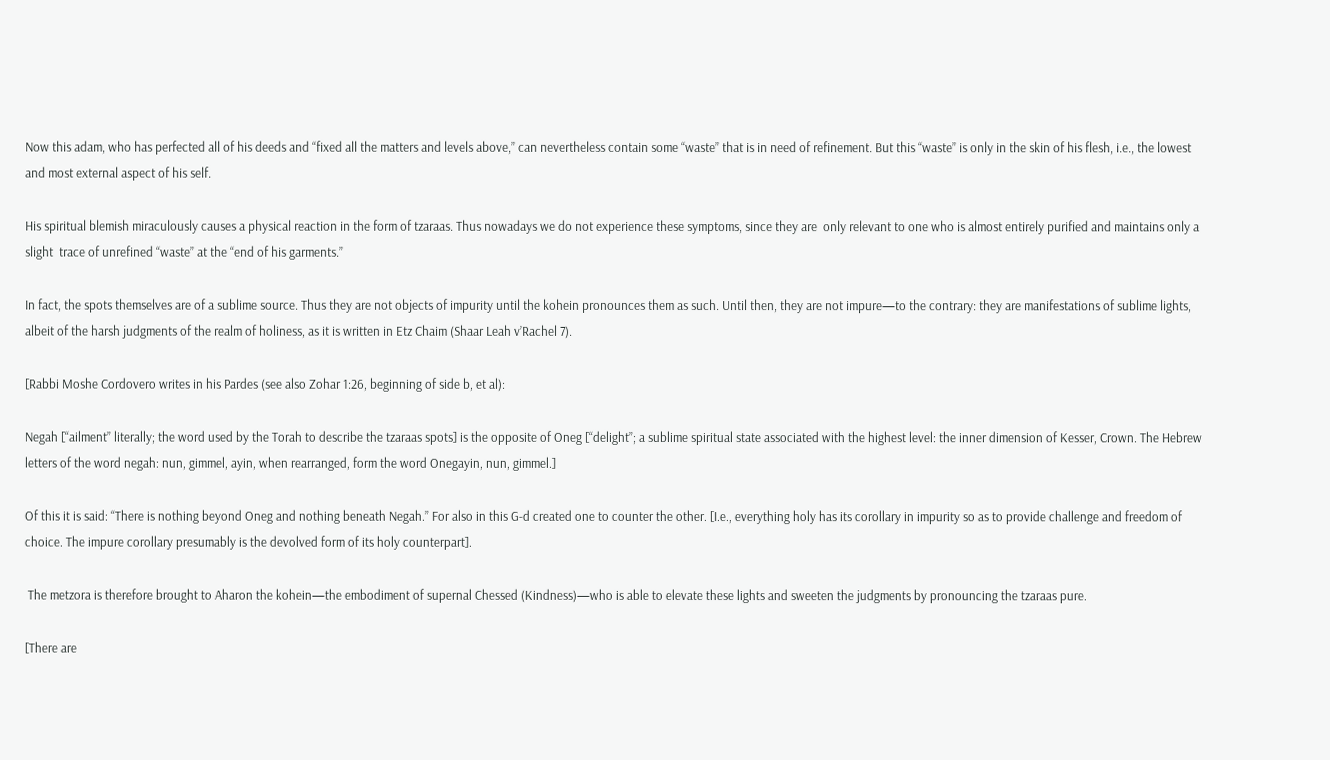Now this adam, who has perfected all of his deeds and “fixed all the matters and levels above,” can nevertheless contain some “waste” that is in need of refinement. But this “waste” is only in the skin of his flesh, i.e., the lowest and most external aspect of his self.

His spiritual blemish miraculously causes a physical reaction in the form of tzaraas. Thus nowadays we do not experience these symptoms, since they are  only relevant to one who is almost entirely purified and maintains only a slight  trace of unrefined “waste” at the “end of his garments.”

In fact, the spots themselves are of a sublime source. Thus they are not objects of impurity until the kohein pronounces them as such. Until then, they are not impure—to the contrary: they are manifestations of sublime lights, albeit of the harsh judgments of the realm of holiness, as it is written in Etz Chaim (Shaar Leah v’Rachel 7).

[Rabbi Moshe Cordovero writes in his Pardes (see also Zohar 1:26, beginning of side b, et al):

Negah [“ailment” literally; the word used by the Torah to describe the tzaraas spots] is the opposite of Oneg [“delight”; a sublime spiritual state associated with the highest level: the inner dimension of Kesser, Crown. The Hebrew letters of the word negah: nun, gimmel, ayin, when rearranged, form the word Onegayin, nun, gimmel.]

Of this it is said: “There is nothing beyond Oneg and nothing beneath Negah.” For also in this G-d created one to counter the other. [I.e., everything holy has its corollary in impurity so as to provide challenge and freedom of choice. The impure corollary presumably is the devolved form of its holy counterpart].

 The metzora is therefore brought to Aharon the kohein—the embodiment of supernal Chessed (Kindness)—who is able to elevate these lights and sweeten the judgments by pronouncing the tzaraas pure.

[There are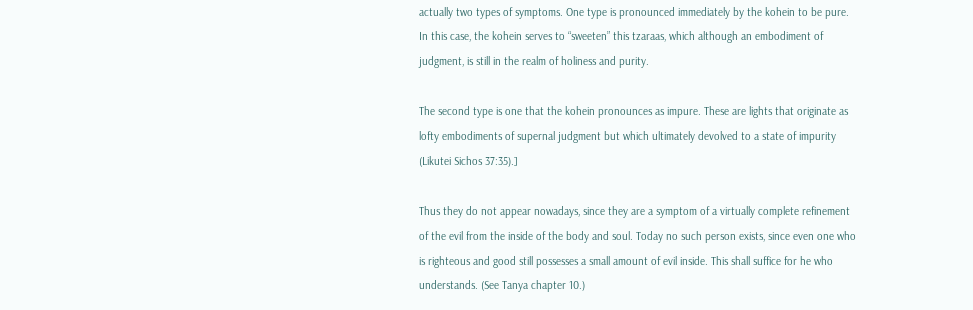actually two types of symptoms. One type is pronounced immediately by the kohein to be pure. In this case, the kohein serves to “sweeten” this tzaraas, which although an embodiment of judgment, is still in the realm of holiness and purity.

The second type is one that the kohein pronounces as impure. These are lights that originate as lofty embodiments of supernal judgment but which ultimately devolved to a state of impurity (Likutei Sichos 37:35).]

Thus they do not appear nowadays, since they are a symptom of a virtually complete refinement of the evil from the inside of the body and soul. Today no such person exists, since even one who is righteous and good still possesses a small amount of evil inside. This shall suffice for he who understands. (See Tanya chapter 10.)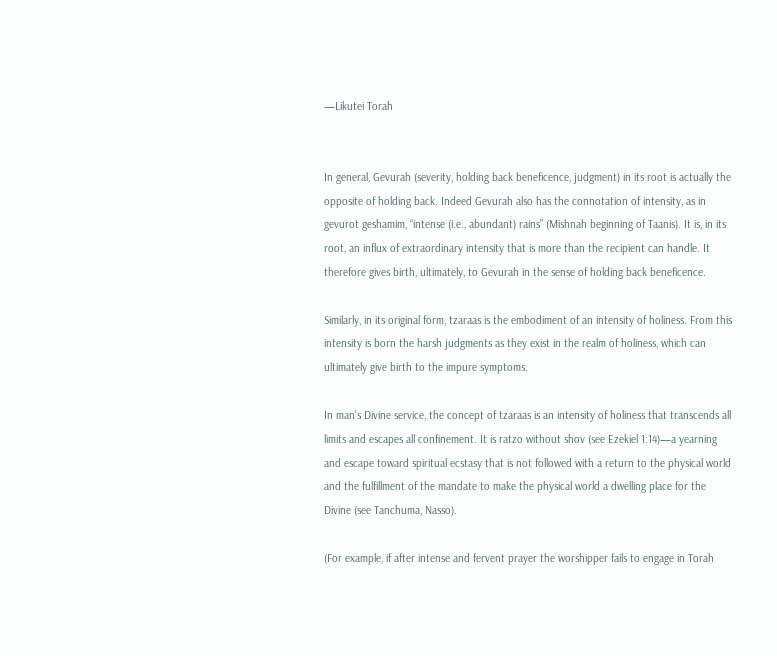—Likutei Torah


In general, Gevurah (severity, holding back beneficence, judgment) in its root is actually the opposite of holding back. Indeed Gevurah also has the connotation of intensity, as in gevurot geshamim, “intense (i.e., abundant) rains” (Mishnah beginning of Taanis). It is, in its root, an influx of extraordinary intensity that is more than the recipient can handle. It therefore gives birth, ultimately, to Gevurah in the sense of holding back beneficence.

Similarly, in its original form, tzaraas is the embodiment of an intensity of holiness. From this intensity is born the harsh judgments as they exist in the realm of holiness, which can ultimately give birth to the impure symptoms.

In man’s Divine service, the concept of tzaraas is an intensity of holiness that transcends all limits and escapes all confinement. It is ratzo without shov (see Ezekiel 1:14)—a yearning and escape toward spiritual ecstasy that is not followed with a return to the physical world and the fulfillment of the mandate to make the physical world a dwelling place for the Divine (see Tanchuma, Nasso).

(For example, if after intense and fervent prayer the worshipper fails to engage in Torah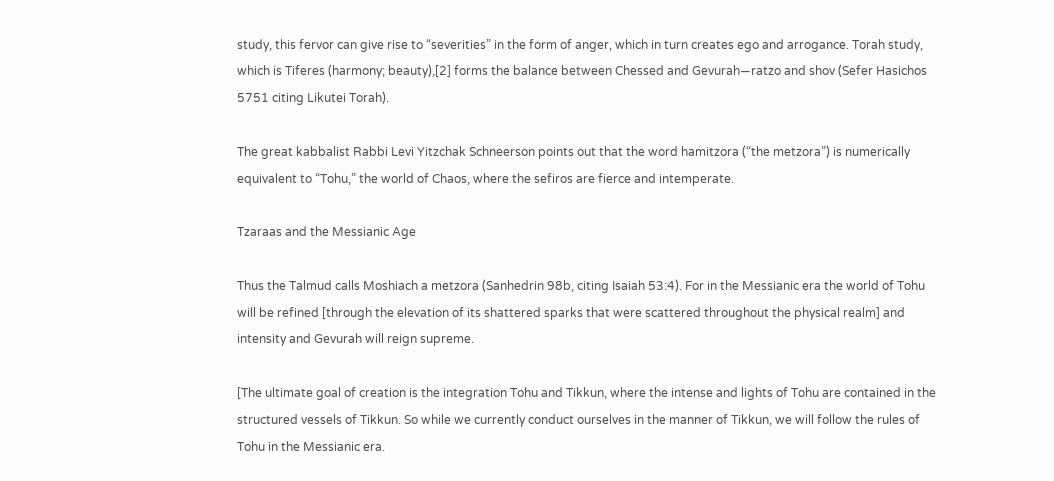study, this fervor can give rise to “severities” in the form of anger, which in turn creates ego and arrogance. Torah study, which is Tiferes (harmony; beauty),[2] forms the balance between Chessed and Gevurah—ratzo and shov (Sefer Hasichos 5751 citing Likutei Torah).

The great kabbalist Rabbi Levi Yitzchak Schneerson points out that the word hamitzora (“the metzora”) is numerically equivalent to “Tohu,” the world of Chaos, where the sefiros are fierce and intemperate.

Tzaraas and the Messianic Age

Thus the Talmud calls Moshiach a metzora (Sanhedrin 98b, citing Isaiah 53:4). For in the Messianic era the world of Tohu will be refined [through the elevation of its shattered sparks that were scattered throughout the physical realm] and intensity and Gevurah will reign supreme.

[The ultimate goal of creation is the integration Tohu and Tikkun, where the intense and lights of Tohu are contained in the structured vessels of Tikkun. So while we currently conduct ourselves in the manner of Tikkun, we will follow the rules of Tohu in the Messianic era.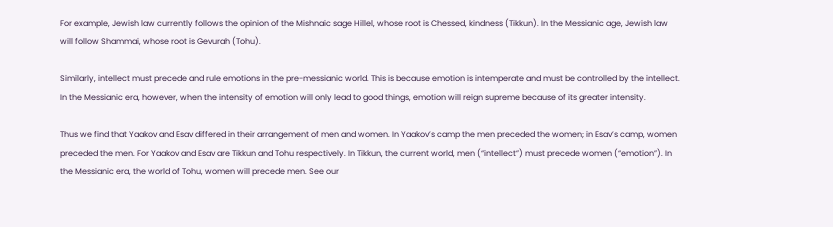For example, Jewish law currently follows the opinion of the Mishnaic sage Hillel, whose root is Chessed, kindness (Tikkun). In the Messianic age, Jewish law will follow Shammai, whose root is Gevurah (Tohu).

Similarly, intellect must precede and rule emotions in the pre-messianic world. This is because emotion is intemperate and must be controlled by the intellect. In the Messianic era, however, when the intensity of emotion will only lead to good things, emotion will reign supreme because of its greater intensity.

Thus we find that Yaakov and Esav differed in their arrangement of men and women. In Yaakov’s camp the men preceded the women; in Esav’s camp, women preceded the men. For Yaakov and Esav are Tikkun and Tohu respectively. In Tikkun, the current world, men (“intellect”) must precede women (“emotion”). In the Messianic era, the world of Tohu, women will precede men. See our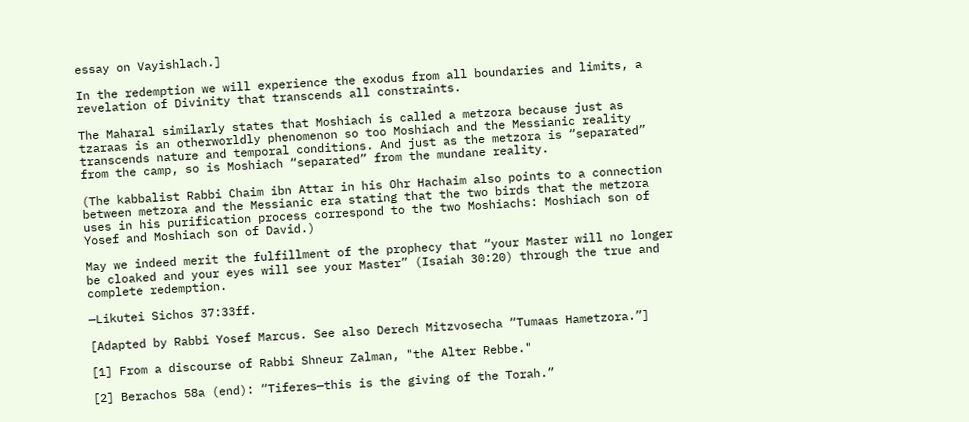essay on Vayishlach.]

In the redemption we will experience the exodus from all boundaries and limits, a revelation of Divinity that transcends all constraints.

The Maharal similarly states that Moshiach is called a metzora because just as tzaraas is an otherworldly phenomenon so too Moshiach and the Messianic reality transcends nature and temporal conditions. And just as the metzora is “separated” from the camp, so is Moshiach “separated” from the mundane reality.

(The kabbalist Rabbi Chaim ibn Attar in his Ohr Hachaim also points to a connection between metzora and the Messianic era stating that the two birds that the metzora uses in his purification process correspond to the two Moshiachs: Moshiach son of Yosef and Moshiach son of David.)

May we indeed merit the fulfillment of the prophecy that “your Master will no longer be cloaked and your eyes will see your Master” (Isaiah 30:20) through the true and complete redemption.

—Likutei Sichos 37:33ff.

[Adapted by Rabbi Yosef Marcus. See also Derech Mitzvosecha “Tumaas Hametzora.”]

[1] From a discourse of Rabbi Shneur Zalman, "the Alter Rebbe."

[2] Berachos 58a (end): “Tiferes—this is the giving of the Torah.”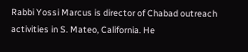Rabbi Yossi Marcus is director of Chabad outreach activities in S. Mateo, California. He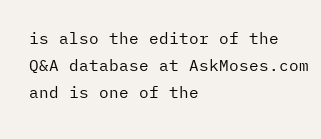is also the editor of the Q&A database at AskMoses.com and is one of the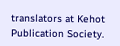translators at Kehot Publication Society.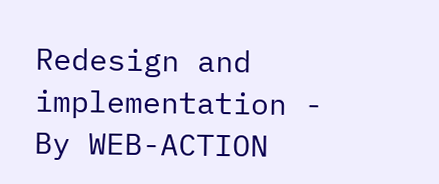Redesign and implementation - By WEB-ACTION